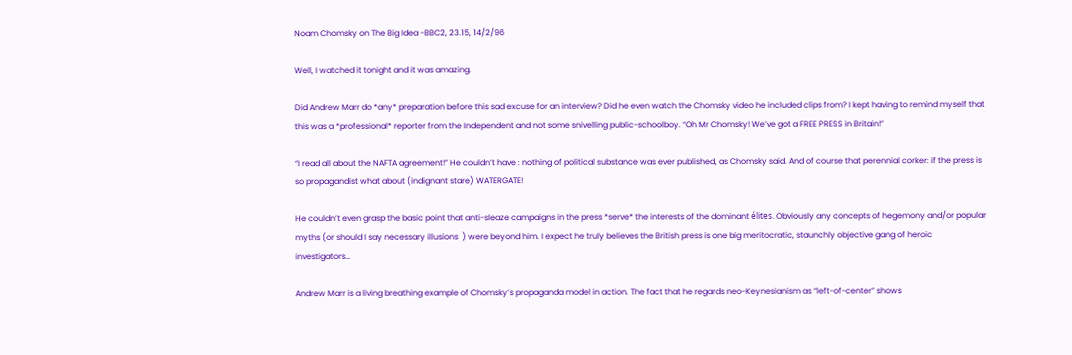Noam Chomsky on The Big Idea -BBC2, 23.15, 14/2/96

Well, I watched it tonight and it was amazing.

Did Andrew Marr do *any* preparation before this sad excuse for an interview? Did he even watch the Chomsky video he included clips from? I kept having to remind myself that this was a *professional* reporter from the Independent and not some snivelling public-schoolboy. “Oh Mr Chomsky! We’ve got a FREE PRESS in Britain!”

“I read all about the NAFTA agreement!” He couldn’t have : nothing of political substance was ever published, as Chomsky said. And of course that perennial corker: if the press is so propagandist what about (indignant stare) WATERGATE!

He couldn’t even grasp the basic point that anti-sleaze campaigns in the press *serve* the interests of the dominant élites. Obviously any concepts of hegemony and/or popular myths (or should I say necessary illusions  ) were beyond him. I expect he truly believes the British press is one big meritocratic, staunchly objective gang of heroic investigators…

Andrew Marr is a living breathing example of Chomsky’s propaganda model in action. The fact that he regards neo-Keynesianism as “left-of-center” shows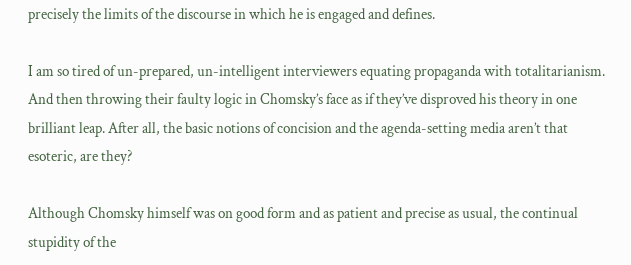precisely the limits of the discourse in which he is engaged and defines.

I am so tired of un-prepared, un-intelligent interviewers equating propaganda with totalitarianism. And then throwing their faulty logic in Chomsky’s face as if they’ve disproved his theory in one brilliant leap. After all, the basic notions of concision and the agenda-setting media aren’t that esoteric, are they?

Although Chomsky himself was on good form and as patient and precise as usual, the continual stupidity of the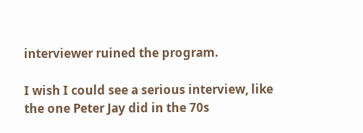interviewer ruined the program.

I wish I could see a serious interview, like the one Peter Jay did in the 70s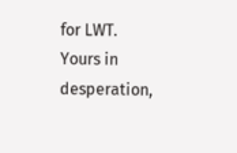for LWT.
Yours in desperation,